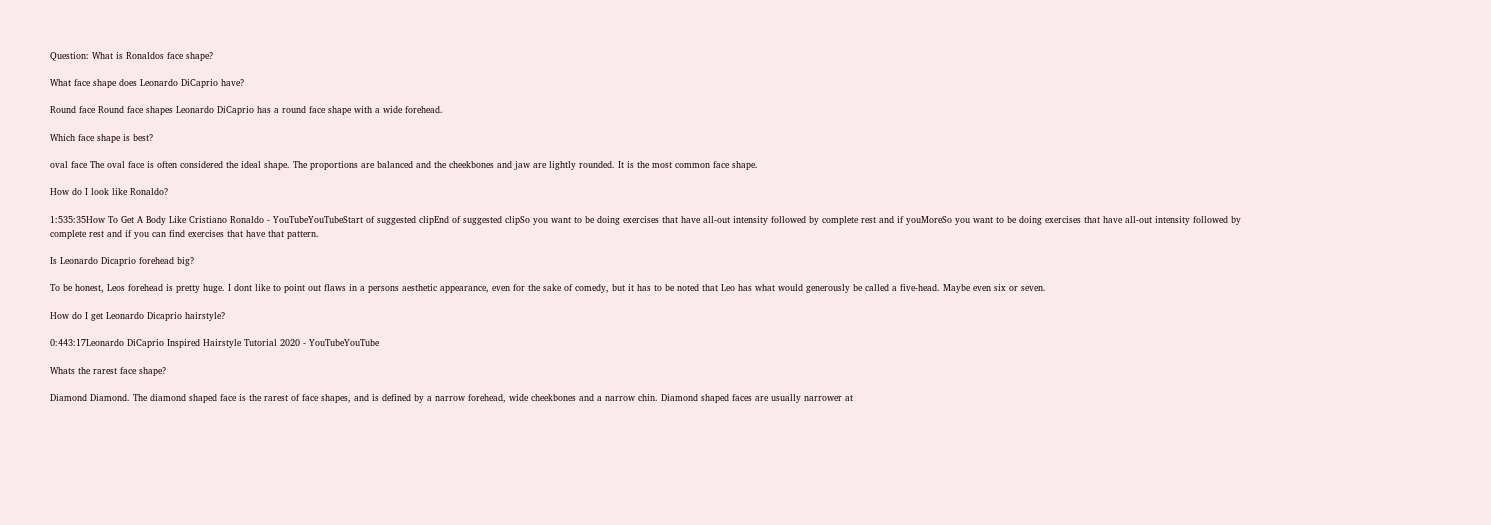Question: What is Ronaldos face shape?

What face shape does Leonardo DiCaprio have?

Round face Round face shapes Leonardo DiCaprio has a round face shape with a wide forehead.

Which face shape is best?

oval face The oval face is often considered the ideal shape. The proportions are balanced and the cheekbones and jaw are lightly rounded. It is the most common face shape.

How do I look like Ronaldo?

1:535:35How To Get A Body Like Cristiano Ronaldo - YouTubeYouTubeStart of suggested clipEnd of suggested clipSo you want to be doing exercises that have all-out intensity followed by complete rest and if youMoreSo you want to be doing exercises that have all-out intensity followed by complete rest and if you can find exercises that have that pattern.

Is Leonardo Dicaprio forehead big?

To be honest, Leos forehead is pretty huge. I dont like to point out flaws in a persons aesthetic appearance, even for the sake of comedy, but it has to be noted that Leo has what would generously be called a five-head. Maybe even six or seven.

How do I get Leonardo Dicaprio hairstyle?

0:443:17Leonardo DiCaprio Inspired Hairstyle Tutorial 2020 - YouTubeYouTube

Whats the rarest face shape?

Diamond Diamond. The diamond shaped face is the rarest of face shapes, and is defined by a narrow forehead, wide cheekbones and a narrow chin. Diamond shaped faces are usually narrower at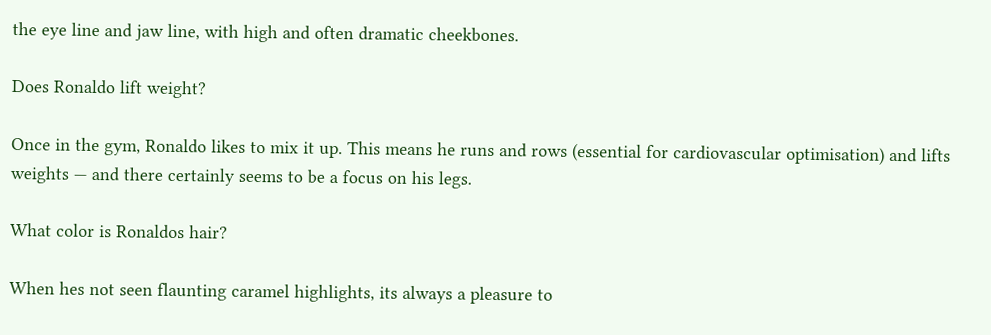the eye line and jaw line, with high and often dramatic cheekbones.

Does Ronaldo lift weight?

Once in the gym, Ronaldo likes to mix it up. This means he runs and rows (essential for cardiovascular optimisation) and lifts weights — and there certainly seems to be a focus on his legs.

What color is Ronaldos hair?

When hes not seen flaunting caramel highlights, its always a pleasure to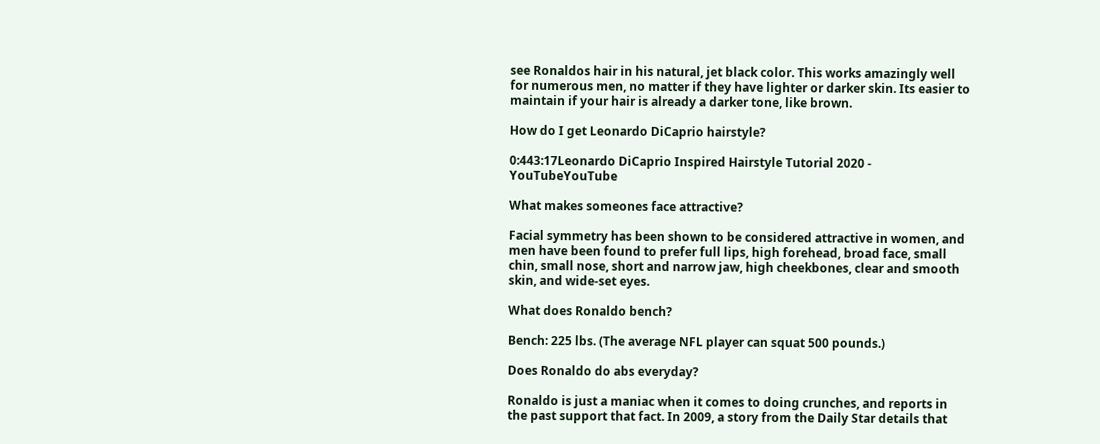see Ronaldos hair in his natural, jet black color. This works amazingly well for numerous men, no matter if they have lighter or darker skin. Its easier to maintain if your hair is already a darker tone, like brown.

How do I get Leonardo DiCaprio hairstyle?

0:443:17Leonardo DiCaprio Inspired Hairstyle Tutorial 2020 - YouTubeYouTube

What makes someones face attractive?

Facial symmetry has been shown to be considered attractive in women, and men have been found to prefer full lips, high forehead, broad face, small chin, small nose, short and narrow jaw, high cheekbones, clear and smooth skin, and wide-set eyes.

What does Ronaldo bench?

Bench: 225 lbs. (The average NFL player can squat 500 pounds.)

Does Ronaldo do abs everyday?

Ronaldo is just a maniac when it comes to doing crunches, and reports in the past support that fact. In 2009, a story from the Daily Star details that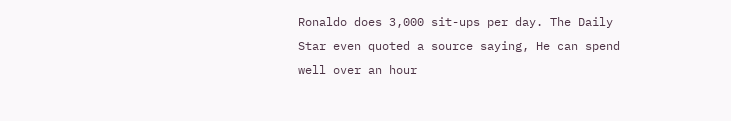Ronaldo does 3,000 sit-ups per day. The Daily Star even quoted a source saying, He can spend well over an hour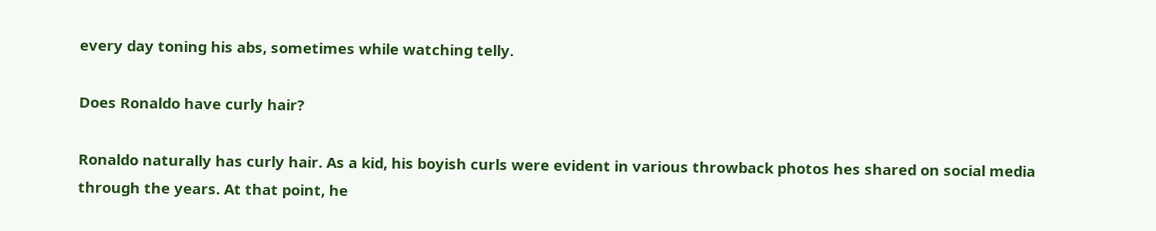every day toning his abs, sometimes while watching telly.

Does Ronaldo have curly hair?

Ronaldo naturally has curly hair. As a kid, his boyish curls were evident in various throwback photos hes shared on social media through the years. At that point, he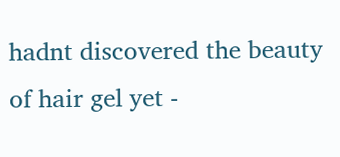hadnt discovered the beauty of hair gel yet -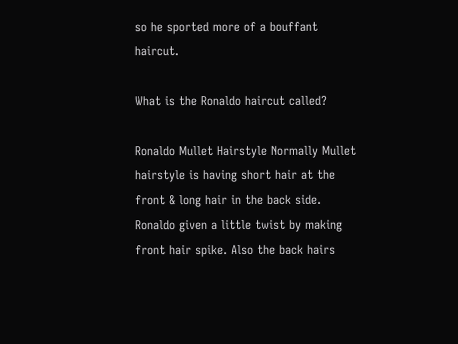so he sported more of a bouffant haircut.

What is the Ronaldo haircut called?

Ronaldo Mullet Hairstyle Normally Mullet hairstyle is having short hair at the front & long hair in the back side. Ronaldo given a little twist by making front hair spike. Also the back hairs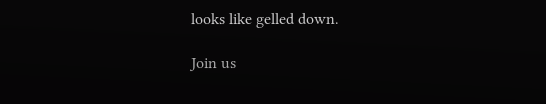looks like gelled down.

Join us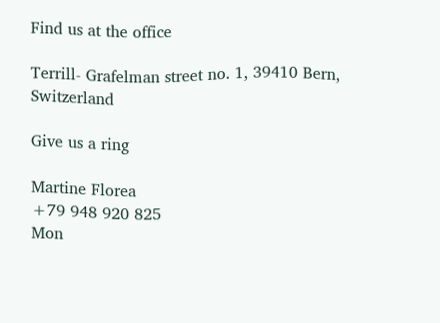Find us at the office

Terrill- Grafelman street no. 1, 39410 Bern, Switzerland

Give us a ring

Martine Florea
+79 948 920 825
Mon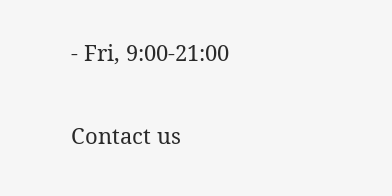- Fri, 9:00-21:00

Contact us